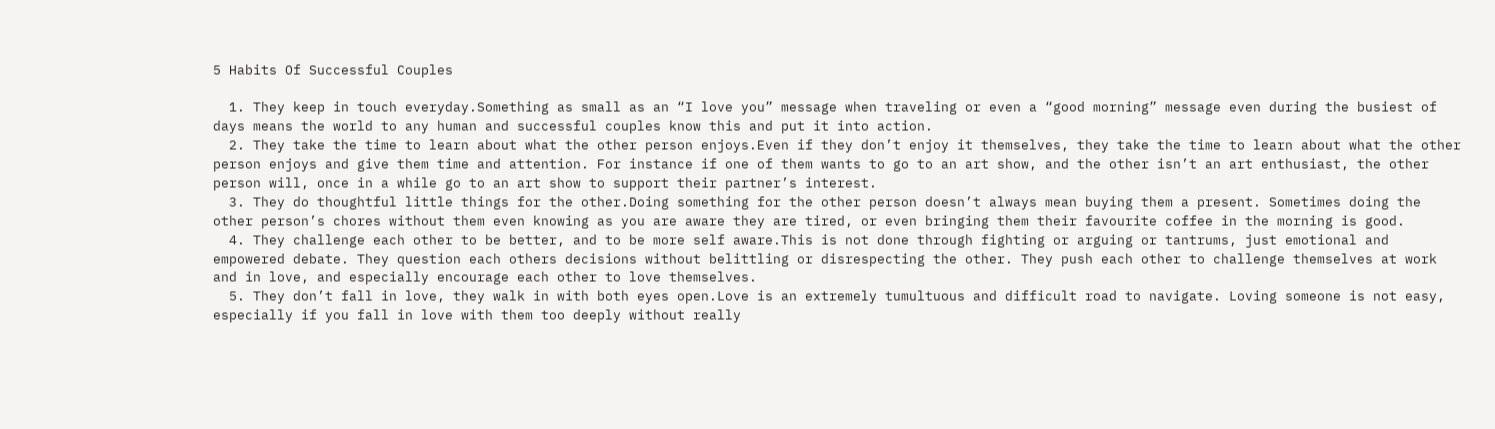5 Habits Of Successful Couples

  1. They keep in touch everyday.Something as small as an “I love you” message when traveling or even a “good morning” message even during the busiest of days means the world to any human and successful couples know this and put it into action.
  2. They take the time to learn about what the other person enjoys.Even if they don’t enjoy it themselves, they take the time to learn about what the other person enjoys and give them time and attention. For instance if one of them wants to go to an art show, and the other isn’t an art enthusiast, the other person will, once in a while go to an art show to support their partner’s interest.
  3. They do thoughtful little things for the other.Doing something for the other person doesn’t always mean buying them a present. Sometimes doing the other person’s chores without them even knowing as you are aware they are tired, or even bringing them their favourite coffee in the morning is good.
  4. They challenge each other to be better, and to be more self aware.This is not done through fighting or arguing or tantrums, just emotional and empowered debate. They question each others decisions without belittling or disrespecting the other. They push each other to challenge themselves at work and in love, and especially encourage each other to love themselves.
  5. They don’t fall in love, they walk in with both eyes open.Love is an extremely tumultuous and difficult road to navigate. Loving someone is not easy, especially if you fall in love with them too deeply without really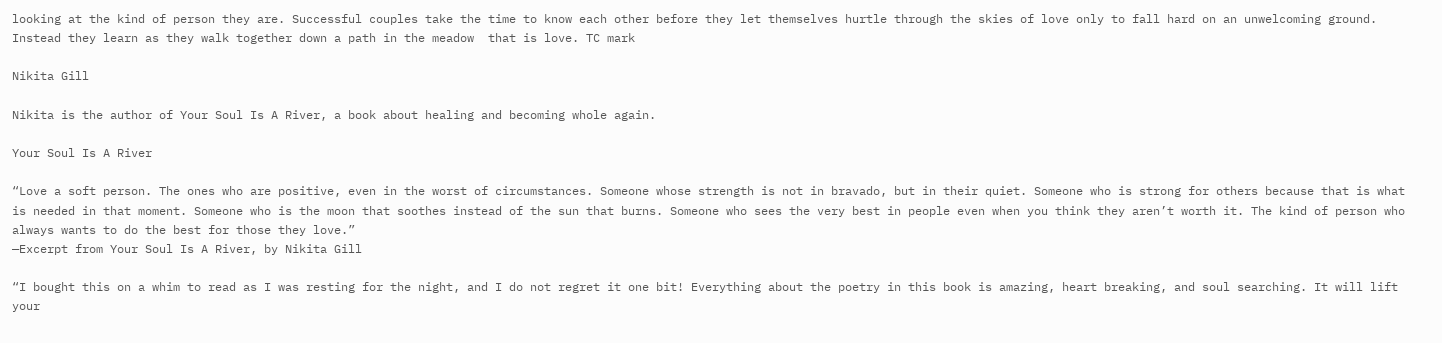looking at the kind of person they are. Successful couples take the time to know each other before they let themselves hurtle through the skies of love only to fall hard on an unwelcoming ground. Instead they learn as they walk together down a path in the meadow  that is love. TC mark

Nikita Gill

Nikita is the author of Your Soul Is A River, a book about healing and becoming whole again.

Your Soul Is A River

“Love a soft person. The ones who are positive, even in the worst of circumstances. Someone whose strength is not in bravado, but in their quiet. Someone who is strong for others because that is what is needed in that moment. Someone who is the moon that soothes instead of the sun that burns. Someone who sees the very best in people even when you think they aren’t worth it. The kind of person who always wants to do the best for those they love.”
—Excerpt from Your Soul Is A River, by Nikita Gill

“I bought this on a whim to read as I was resting for the night, and I do not regret it one bit! Everything about the poetry in this book is amazing, heart breaking, and soul searching. It will lift your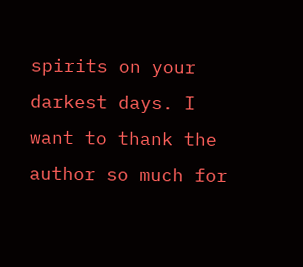spirits on your darkest days. I want to thank the author so much for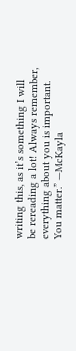writing this, as it’s something I will be rereading a lot! Always remember, everything about you is important. You matter.” —McKayla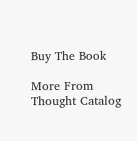Buy The Book

More From Thought Catalog